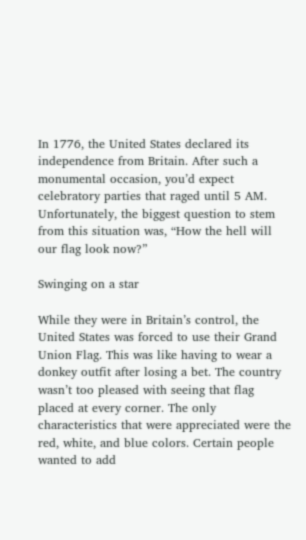In 1776, the United States declared its independence from Britain. After such a monumental occasion, you’d expect celebratory parties that raged until 5 AM. Unfortunately, the biggest question to stem from this situation was, “How the hell will our flag look now?”

Swinging on a star

While they were in Britain’s control, the United States was forced to use their Grand Union Flag. This was like having to wear a donkey outfit after losing a bet. The country wasn’t too pleased with seeing that flag placed at every corner. The only characteristics that were appreciated were the red, white, and blue colors. Certain people wanted to add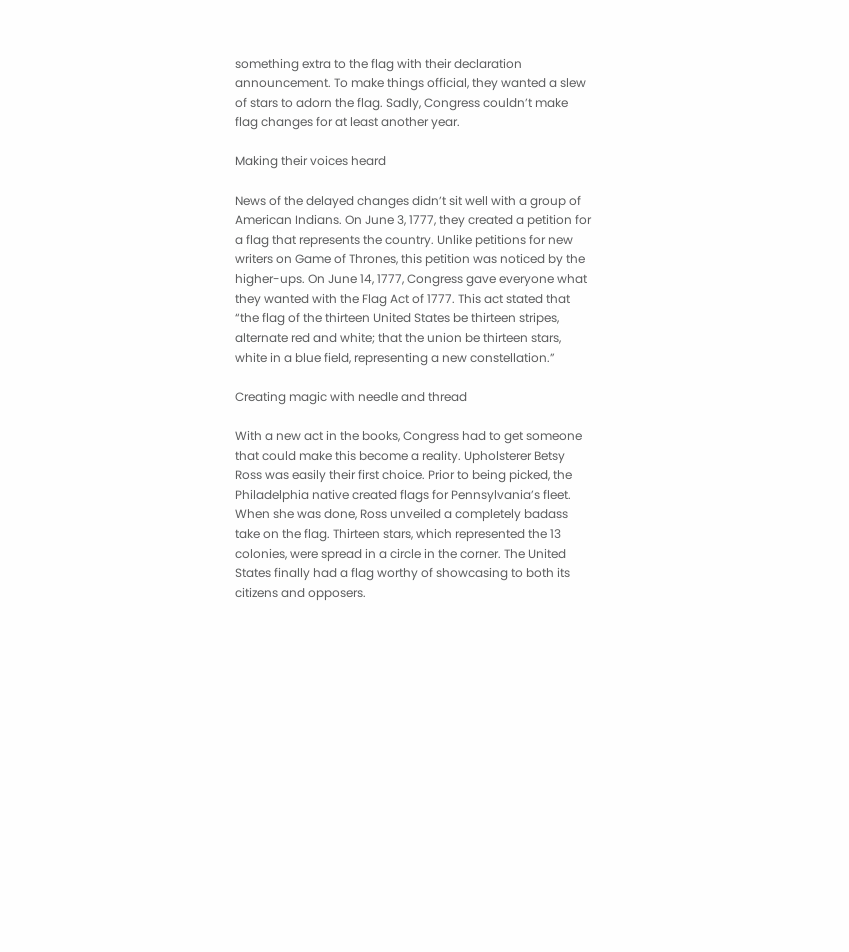something extra to the flag with their declaration announcement. To make things official, they wanted a slew of stars to adorn the flag. Sadly, Congress couldn’t make flag changes for at least another year.

Making their voices heard

News of the delayed changes didn’t sit well with a group of American Indians. On June 3, 1777, they created a petition for a flag that represents the country. Unlike petitions for new writers on Game of Thrones, this petition was noticed by the higher-ups. On June 14, 1777, Congress gave everyone what they wanted with the Flag Act of 1777. This act stated that “the flag of the thirteen United States be thirteen stripes, alternate red and white; that the union be thirteen stars, white in a blue field, representing a new constellation.”

Creating magic with needle and thread

With a new act in the books, Congress had to get someone that could make this become a reality. Upholsterer Betsy Ross was easily their first choice. Prior to being picked, the Philadelphia native created flags for Pennsylvania’s fleet. When she was done, Ross unveiled a completely badass take on the flag. Thirteen stars, which represented the 13 colonies, were spread in a circle in the corner. The United States finally had a flag worthy of showcasing to both its citizens and opposers.